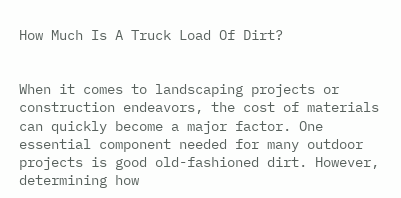How Much Is A Truck Load Of Dirt?


When it comes to landscaping projects or construction endeavors, the cost of materials can quickly become a major factor. One essential component needed for many outdoor projects is good old-fashioned dirt. However, determining how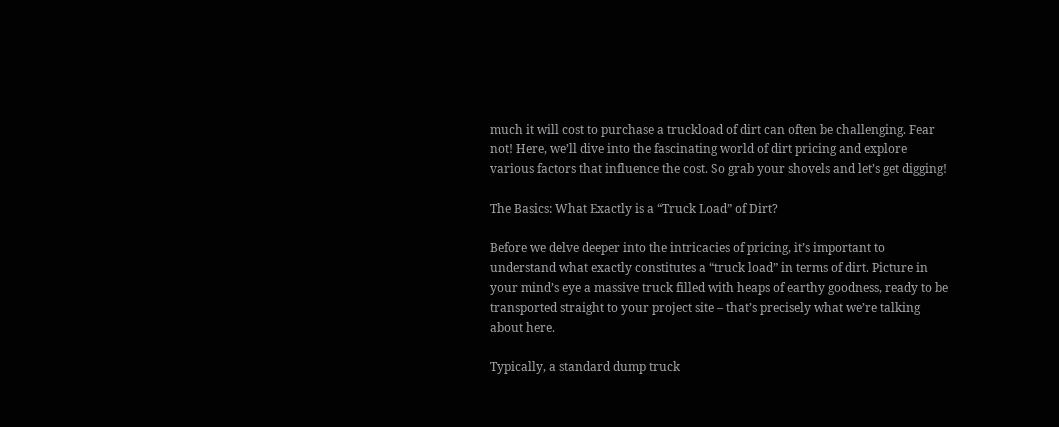much it will cost to purchase a truckload of dirt can often be challenging. Fear not! Here, we’ll dive into the fascinating world of dirt pricing and explore various factors that influence the cost. So grab your shovels and let’s get digging!

The Basics: What Exactly is a “Truck Load” of Dirt?

Before we delve deeper into the intricacies of pricing, it’s important to understand what exactly constitutes a “truck load” in terms of dirt. Picture in your mind’s eye a massive truck filled with heaps of earthy goodness, ready to be transported straight to your project site – that’s precisely what we’re talking about here.

Typically, a standard dump truck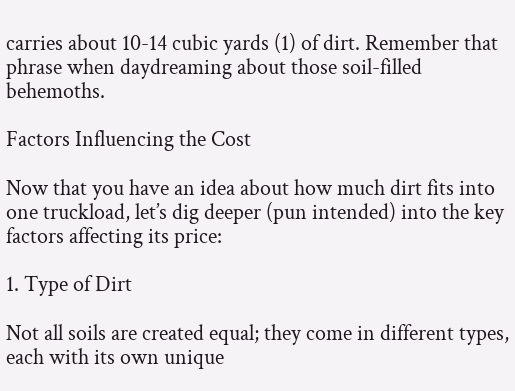carries about 10-14 cubic yards (1) of dirt. Remember that phrase when daydreaming about those soil-filled behemoths.

Factors Influencing the Cost

Now that you have an idea about how much dirt fits into one truckload, let’s dig deeper (pun intended) into the key factors affecting its price:

1. Type of Dirt

Not all soils are created equal; they come in different types, each with its own unique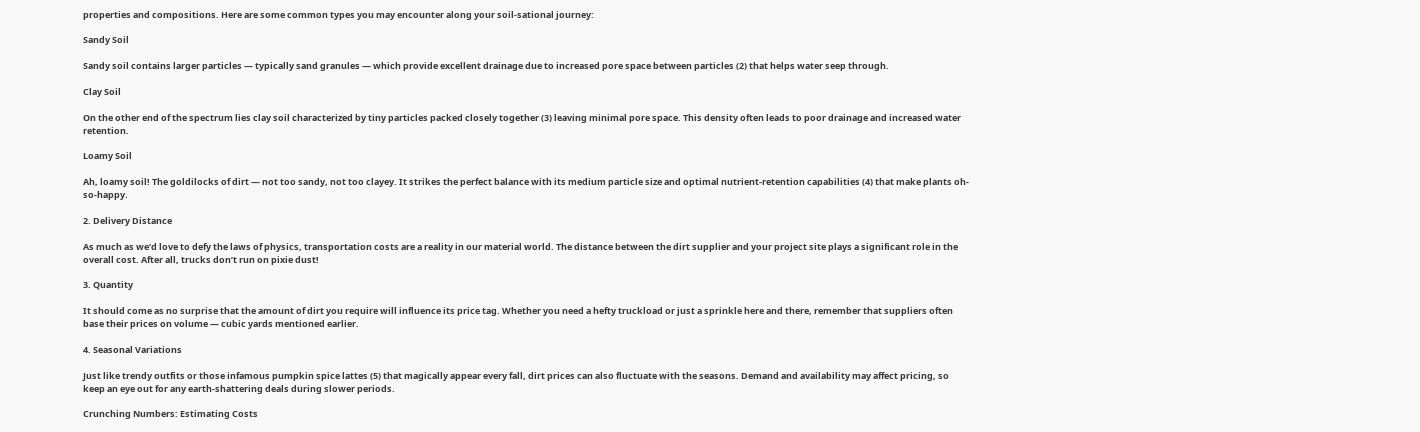properties and compositions. Here are some common types you may encounter along your soil-sational journey:

Sandy Soil

Sandy soil contains larger particles — typically sand granules — which provide excellent drainage due to increased pore space between particles (2) that helps water seep through.

Clay Soil

On the other end of the spectrum lies clay soil characterized by tiny particles packed closely together (3) leaving minimal pore space. This density often leads to poor drainage and increased water retention.

Loamy Soil

Ah, loamy soil! The goldilocks of dirt — not too sandy, not too clayey. It strikes the perfect balance with its medium particle size and optimal nutrient-retention capabilities (4) that make plants oh-so-happy.

2. Delivery Distance

As much as we’d love to defy the laws of physics, transportation costs are a reality in our material world. The distance between the dirt supplier and your project site plays a significant role in the overall cost. After all, trucks don’t run on pixie dust!

3. Quantity

It should come as no surprise that the amount of dirt you require will influence its price tag. Whether you need a hefty truckload or just a sprinkle here and there, remember that suppliers often base their prices on volume — cubic yards mentioned earlier.

4. Seasonal Variations

Just like trendy outfits or those infamous pumpkin spice lattes (5) that magically appear every fall, dirt prices can also fluctuate with the seasons. Demand and availability may affect pricing, so keep an eye out for any earth-shattering deals during slower periods.

Crunching Numbers: Estimating Costs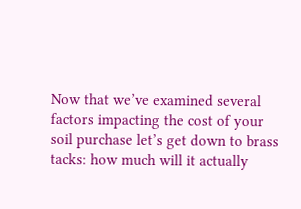Now that we’ve examined several factors impacting the cost of your soil purchase let’s get down to brass tacks: how much will it actually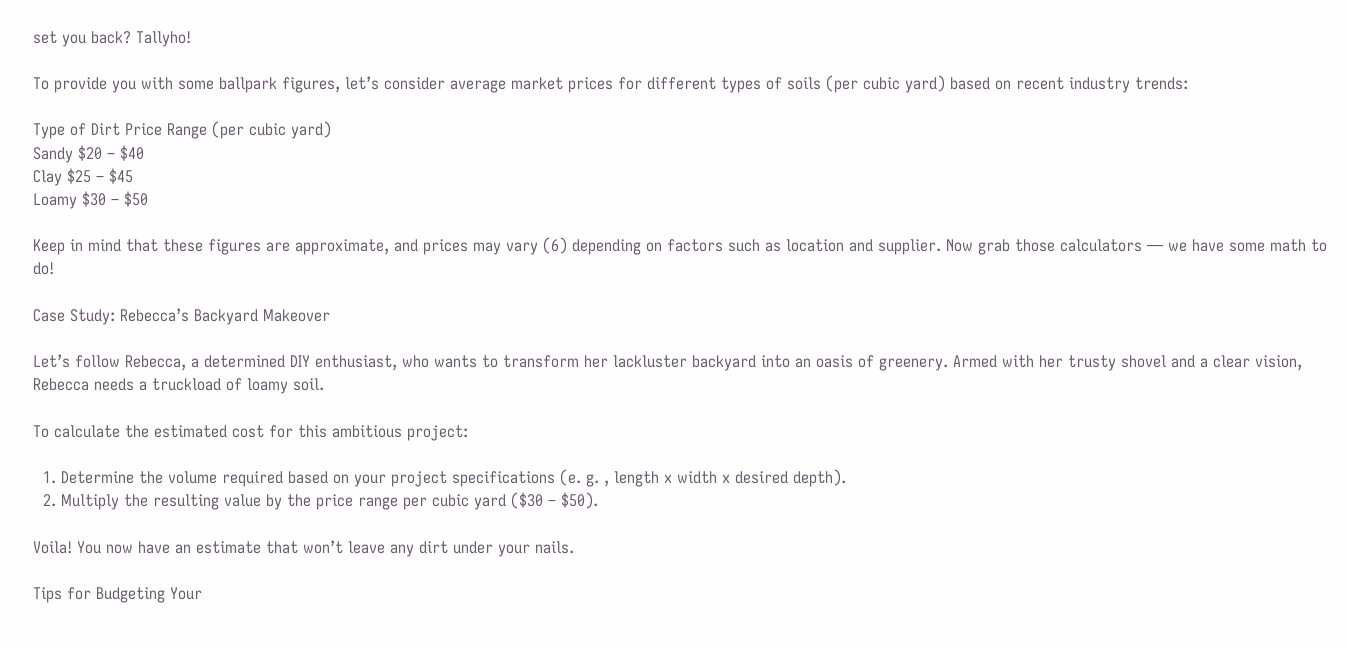set you back? Tallyho!

To provide you with some ballpark figures, let’s consider average market prices for different types of soils (per cubic yard) based on recent industry trends:

Type of Dirt Price Range (per cubic yard)
Sandy $20 – $40
Clay $25 – $45
Loamy $30 – $50

Keep in mind that these figures are approximate, and prices may vary (6) depending on factors such as location and supplier. Now grab those calculators — we have some math to do!

Case Study: Rebecca’s Backyard Makeover

Let’s follow Rebecca, a determined DIY enthusiast, who wants to transform her lackluster backyard into an oasis of greenery. Armed with her trusty shovel and a clear vision, Rebecca needs a truckload of loamy soil.

To calculate the estimated cost for this ambitious project:

  1. Determine the volume required based on your project specifications (e. g. , length x width x desired depth).
  2. Multiply the resulting value by the price range per cubic yard ($30 – $50).

Voila! You now have an estimate that won’t leave any dirt under your nails.

Tips for Budgeting Your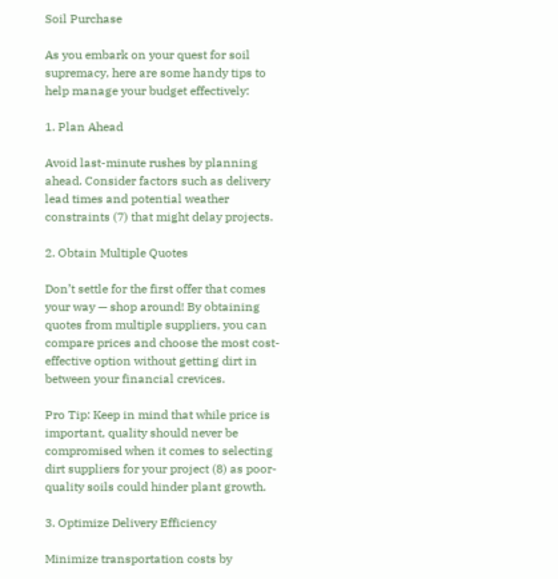Soil Purchase

As you embark on your quest for soil supremacy, here are some handy tips to help manage your budget effectively:

1. Plan Ahead

Avoid last-minute rushes by planning ahead. Consider factors such as delivery lead times and potential weather constraints (7) that might delay projects.

2. Obtain Multiple Quotes

Don’t settle for the first offer that comes your way — shop around! By obtaining quotes from multiple suppliers, you can compare prices and choose the most cost-effective option without getting dirt in between your financial crevices.

Pro Tip: Keep in mind that while price is important, quality should never be compromised when it comes to selecting dirt suppliers for your project (8) as poor-quality soils could hinder plant growth.

3. Optimize Delivery Efficiency

Minimize transportation costs by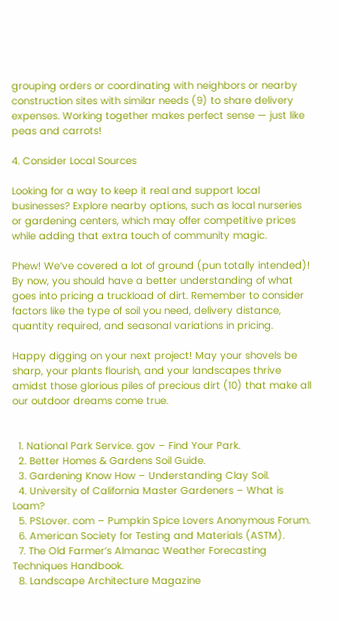grouping orders or coordinating with neighbors or nearby construction sites with similar needs (9) to share delivery expenses. Working together makes perfect sense — just like peas and carrots!

4. Consider Local Sources

Looking for a way to keep it real and support local businesses? Explore nearby options, such as local nurseries or gardening centers, which may offer competitive prices while adding that extra touch of community magic.

Phew! We’ve covered a lot of ground (pun totally intended)! By now, you should have a better understanding of what goes into pricing a truckload of dirt. Remember to consider factors like the type of soil you need, delivery distance, quantity required, and seasonal variations in pricing.

Happy digging on your next project! May your shovels be sharp, your plants flourish, and your landscapes thrive amidst those glorious piles of precious dirt (10) that make all our outdoor dreams come true.


  1. National Park Service. gov – Find Your Park.
  2. Better Homes & Gardens Soil Guide.
  3. Gardening Know How – Understanding Clay Soil.
  4. University of California Master Gardeners – What is Loam?
  5. PSLover. com – Pumpkin Spice Lovers Anonymous Forum.
  6. American Society for Testing and Materials (ASTM).
  7. The Old Farmer’s Almanac Weather Forecasting Techniques Handbook.
  8. Landscape Architecture Magazine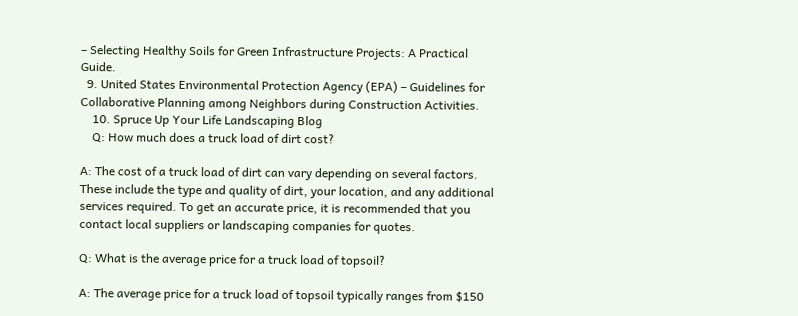– Selecting Healthy Soils for Green Infrastructure Projects: A Practical Guide.
  9. United States Environmental Protection Agency (EPA) – Guidelines for Collaborative Planning among Neighbors during Construction Activities.
    10. Spruce Up Your Life Landscaping Blog
    Q: How much does a truck load of dirt cost?

A: The cost of a truck load of dirt can vary depending on several factors. These include the type and quality of dirt, your location, and any additional services required. To get an accurate price, it is recommended that you contact local suppliers or landscaping companies for quotes.

Q: What is the average price for a truck load of topsoil?

A: The average price for a truck load of topsoil typically ranges from $150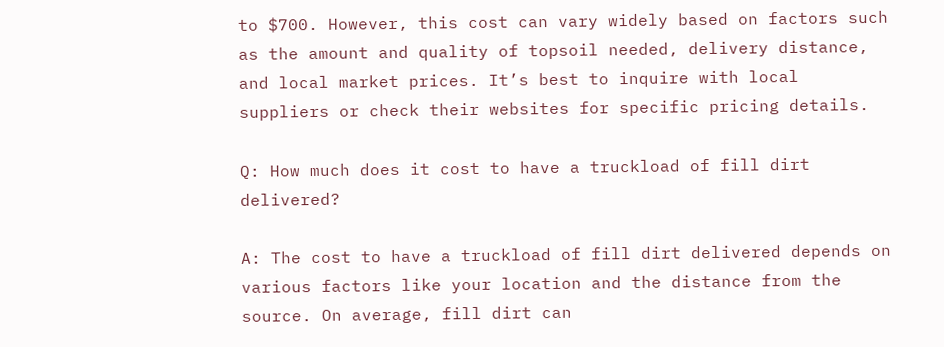to $700. However, this cost can vary widely based on factors such as the amount and quality of topsoil needed, delivery distance, and local market prices. It’s best to inquire with local suppliers or check their websites for specific pricing details.

Q: How much does it cost to have a truckload of fill dirt delivered?

A: The cost to have a truckload of fill dirt delivered depends on various factors like your location and the distance from the source. On average, fill dirt can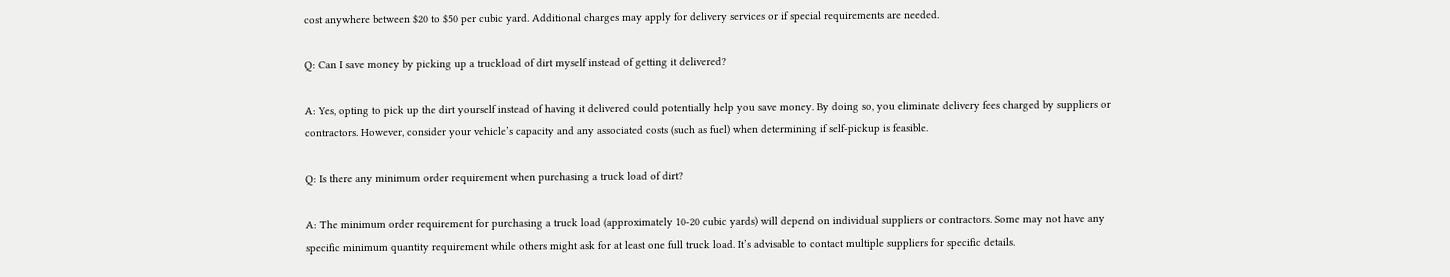cost anywhere between $20 to $50 per cubic yard. Additional charges may apply for delivery services or if special requirements are needed.

Q: Can I save money by picking up a truckload of dirt myself instead of getting it delivered?

A: Yes, opting to pick up the dirt yourself instead of having it delivered could potentially help you save money. By doing so, you eliminate delivery fees charged by suppliers or contractors. However, consider your vehicle’s capacity and any associated costs (such as fuel) when determining if self-pickup is feasible.

Q: Is there any minimum order requirement when purchasing a truck load of dirt?

A: The minimum order requirement for purchasing a truck load (approximately 10-20 cubic yards) will depend on individual suppliers or contractors. Some may not have any specific minimum quantity requirement while others might ask for at least one full truck load. It’s advisable to contact multiple suppliers for specific details.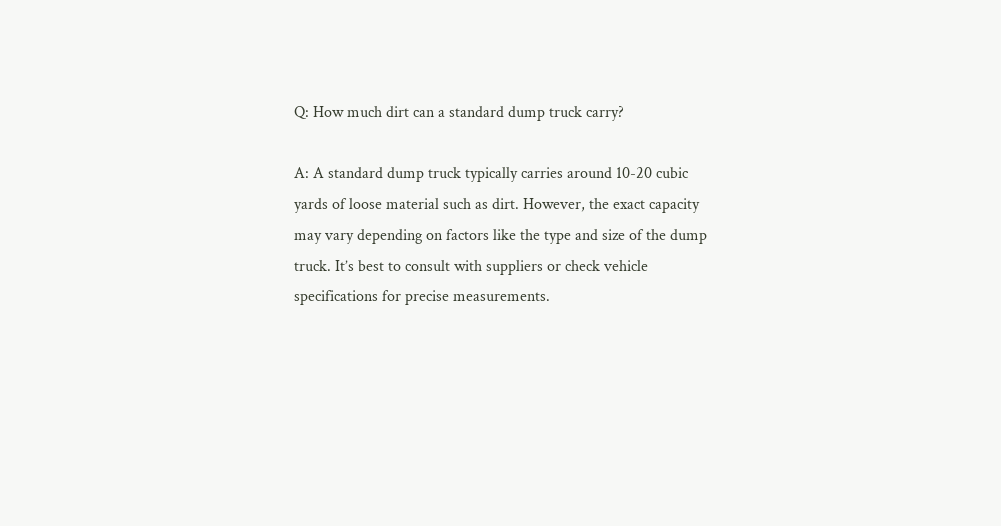Q: How much dirt can a standard dump truck carry?

A: A standard dump truck typically carries around 10-20 cubic yards of loose material such as dirt. However, the exact capacity may vary depending on factors like the type and size of the dump truck. It’s best to consult with suppliers or check vehicle specifications for precise measurements.